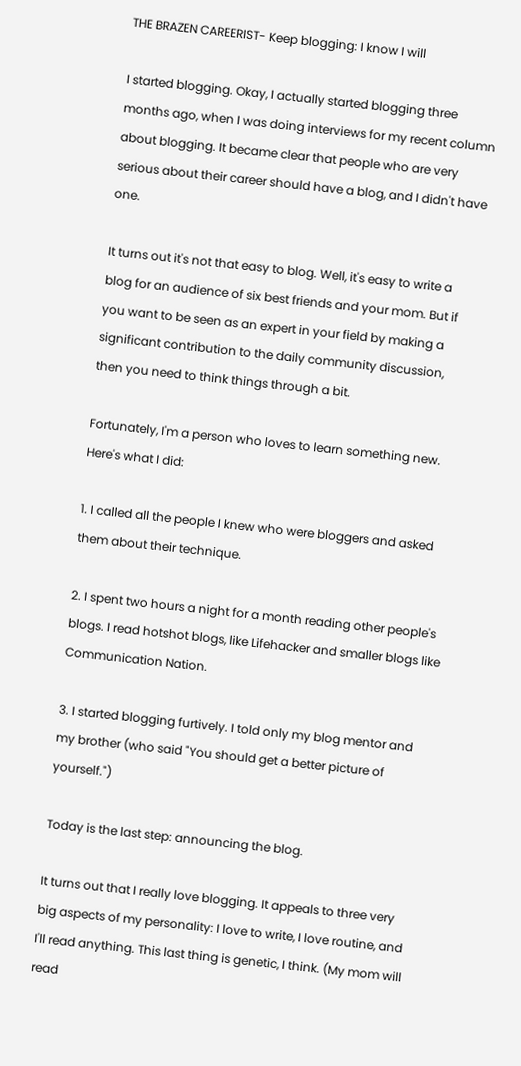THE BRAZEN CAREERIST- Keep blogging: I know I will

I started blogging. Okay, I actually started blogging three months ago, when I was doing interviews for my recent column about blogging. It became clear that people who are very serious about their career should have a blog, and I didn't have one.

It turns out it's not that easy to blog. Well, it's easy to write a blog for an audience of six best friends and your mom. But if you want to be seen as an expert in your field by making a significant contribution to the daily community discussion, then you need to think things through a bit.

Fortunately, I'm a person who loves to learn something new. Here's what I did:

1. I called all the people I knew who were bloggers and asked them about their technique.

2. I spent two hours a night for a month reading other people's blogs. I read hotshot blogs, like Lifehacker and smaller blogs like Communication Nation.

3. I started blogging furtively. I told only my blog mentor and my brother (who said "You should get a better picture of yourself.")

Today is the last step: announcing the blog.

It turns out that I really love blogging. It appeals to three very big aspects of my personality: I love to write, I love routine, and I'll read anything. This last thing is genetic, I think. (My mom will read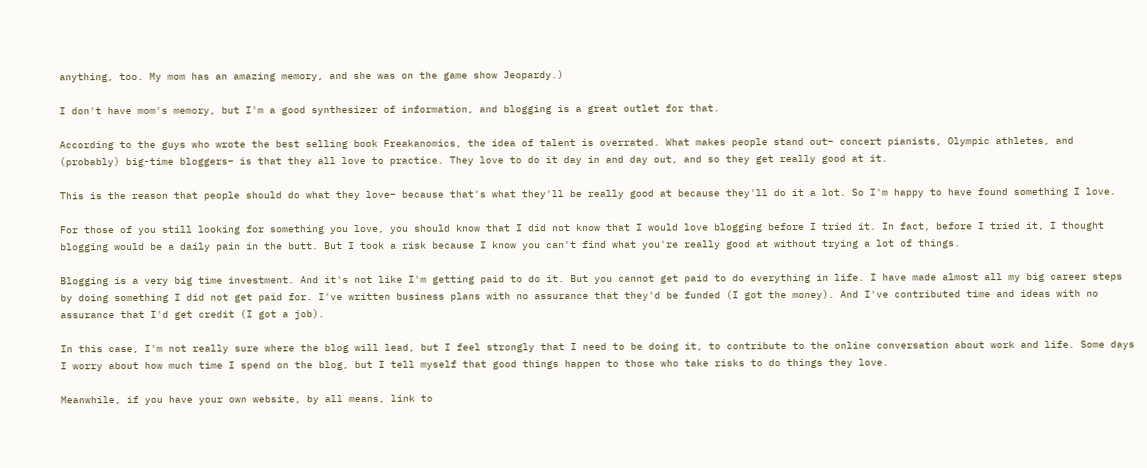anything, too. My mom has an amazing memory, and she was on the game show Jeopardy.)

I don't have mom's memory, but I'm a good synthesizer of information, and blogging is a great outlet for that.

According to the guys who wrote the best selling book Freakanomics, the idea of talent is overrated. What makes people stand out– concert pianists, Olympic athletes, and (probably) big-time bloggers– is that they all love to practice. They love to do it day in and day out, and so they get really good at it.

This is the reason that people should do what they love– because that's what they'll be really good at because they'll do it a lot. So I'm happy to have found something I love.

For those of you still looking for something you love, you should know that I did not know that I would love blogging before I tried it. In fact, before I tried it, I thought blogging would be a daily pain in the butt. But I took a risk because I know you can't find what you're really good at without trying a lot of things.

Blogging is a very big time investment. And it's not like I'm getting paid to do it. But you cannot get paid to do everything in life. I have made almost all my big career steps by doing something I did not get paid for. I've written business plans with no assurance that they'd be funded (I got the money). And I've contributed time and ideas with no assurance that I'd get credit (I got a job).

In this case, I'm not really sure where the blog will lead, but I feel strongly that I need to be doing it, to contribute to the online conversation about work and life. Some days I worry about how much time I spend on the blog, but I tell myself that good things happen to those who take risks to do things they love.

Meanwhile, if you have your own website, by all means, link to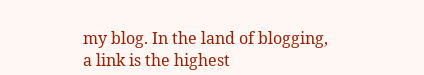my blog. In the land of blogging, a link is the highest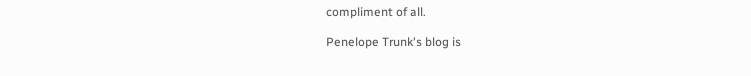compliment of all.

Penelope Trunk's blog is